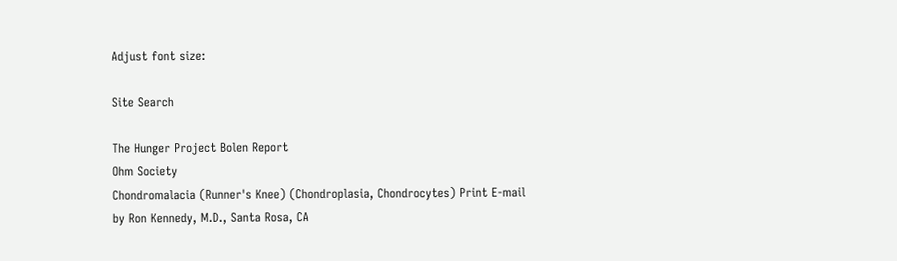Adjust font size:

Site Search

The Hunger Project Bolen Report
Ohm Society
Chondromalacia (Runner's Knee) (Chondroplasia, Chondrocytes) Print E-mail
by Ron Kennedy, M.D., Santa Rosa, CA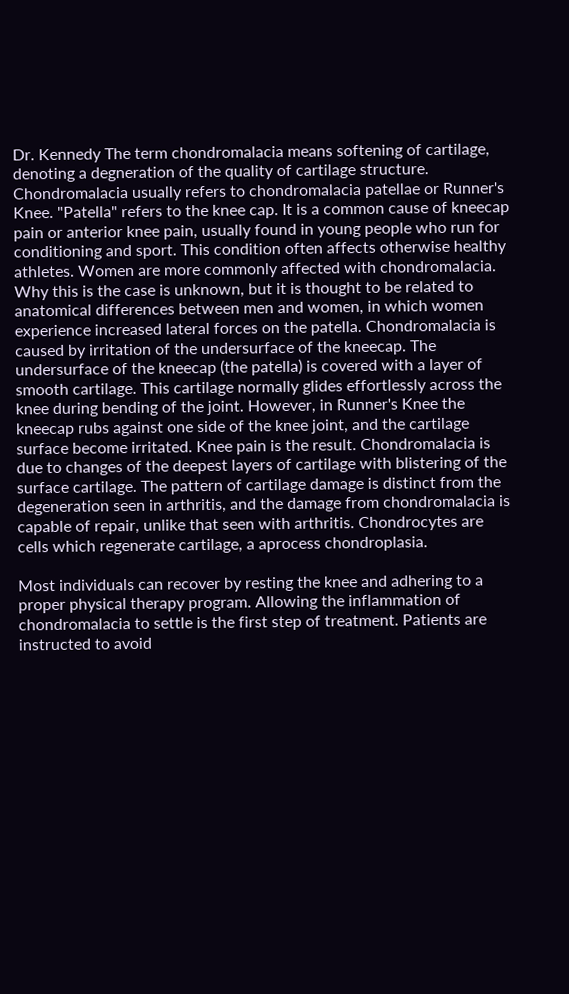Dr. Kennedy The term chondromalacia means softening of cartilage, denoting a degneration of the quality of cartilage structure. Chondromalacia usually refers to chondromalacia patellae or Runner's Knee. "Patella" refers to the knee cap. It is a common cause of kneecap pain or anterior knee pain, usually found in young people who run for conditioning and sport. This condition often affects otherwise healthy athletes. Women are more commonly affected with chondromalacia. Why this is the case is unknown, but it is thought to be related to anatomical differences between men and women, in which women experience increased lateral forces on the patella. Chondromalacia is caused by irritation of the undersurface of the kneecap. The undersurface of the kneecap (the patella) is covered with a layer of smooth cartilage. This cartilage normally glides effortlessly across the knee during bending of the joint. However, in Runner's Knee the kneecap rubs against one side of the knee joint, and the cartilage surface become irritated. Knee pain is the result. Chondromalacia is due to changes of the deepest layers of cartilage with blistering of the surface cartilage. The pattern of cartilage damage is distinct from the degeneration seen in arthritis, and the damage from chondromalacia is capable of repair, unlike that seen with arthritis. Chondrocytes are cells which regenerate cartilage, a aprocess chondroplasia.

Most individuals can recover by resting the knee and adhering to a proper physical therapy program. Allowing the inflammation of chondromalacia to settle is the first step of treatment. Patients are instructed to avoid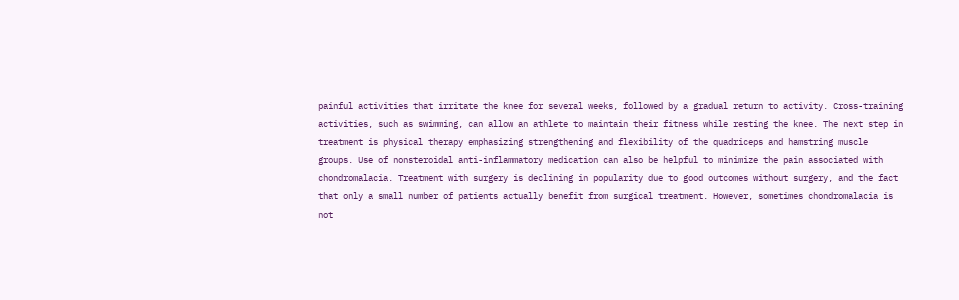painful activities that irritate the knee for several weeks, followed by a gradual return to activity. Cross-training activities, such as swimming, can allow an athlete to maintain their fitness while resting the knee. The next step in treatment is physical therapy emphasizing strengthening and flexibility of the quadriceps and hamstring muscle groups. Use of nonsteroidal anti-inflammatory medication can also be helpful to minimize the pain associated with chondromalacia. Treatment with surgery is declining in popularity due to good outcomes without surgery, and the fact that only a small number of patients actually benefit from surgical treatment. However, sometimes chondromalacia is not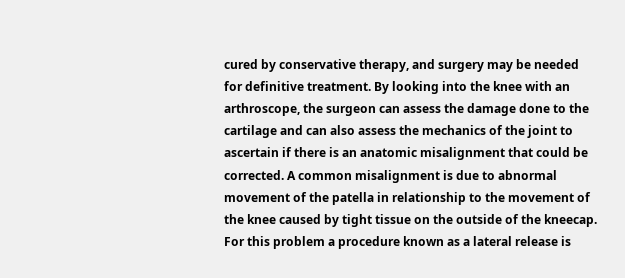cured by conservative therapy, and surgery may be needed for definitive treatment. By looking into the knee with an arthroscope, the surgeon can assess the damage done to the cartilage and can also assess the mechanics of the joint to ascertain if there is an anatomic misalignment that could be corrected. A common misalignment is due to abnormal movement of the patella in relationship to the movement of the knee caused by tight tissue on the outside of the kneecap. For this problem a procedure known as a lateral release is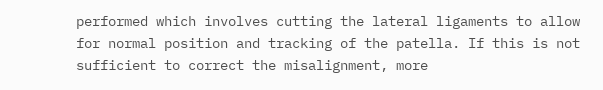performed which involves cutting the lateral ligaments to allow for normal position and tracking of the patella. If this is not sufficient to correct the misalignment, more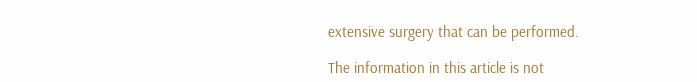extensive surgery that can be performed.

The information in this article is not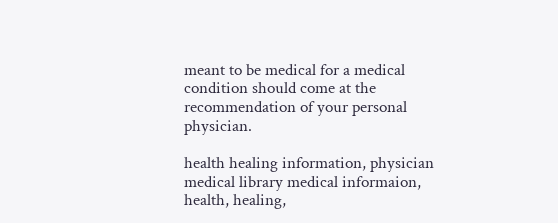meant to be medical for a medical condition should come at the recommendation of your personal physician.

health healing information, physician medical library medical informaion, health, healing,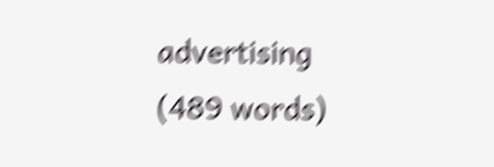advertising
(489 words)